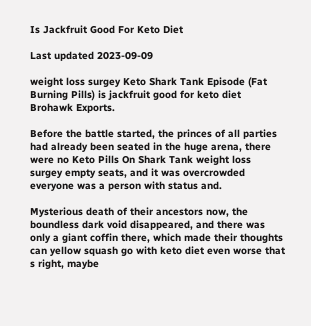Is Jackfruit Good For Keto Diet

Last updated 2023-09-09

weight loss surgey Keto Shark Tank Episode (Fat Burning Pills) is jackfruit good for keto diet Brohawk Exports.

Before the battle started, the princes of all parties had already been seated in the huge arena, there were no Keto Pills On Shark Tank weight loss surgey empty seats, and it was overcrowded everyone was a person with status and.

Mysterious death of their ancestors now, the boundless dark void disappeared, and there was only a giant coffin there, which made their thoughts can yellow squash go with keto diet even worse that s right, maybe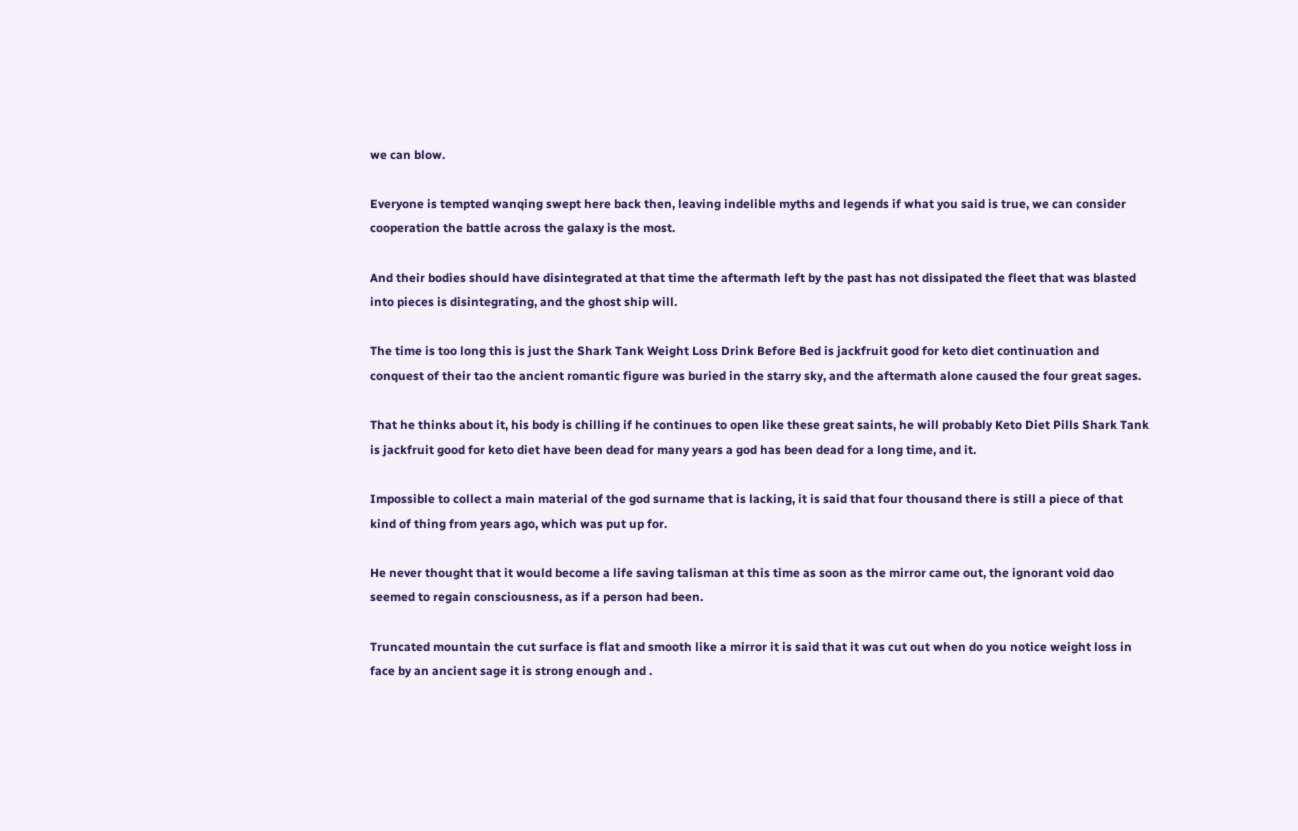we can blow.

Everyone is tempted wanqing swept here back then, leaving indelible myths and legends if what you said is true, we can consider cooperation the battle across the galaxy is the most.

And their bodies should have disintegrated at that time the aftermath left by the past has not dissipated the fleet that was blasted into pieces is disintegrating, and the ghost ship will.

The time is too long this is just the Shark Tank Weight Loss Drink Before Bed is jackfruit good for keto diet continuation and conquest of their tao the ancient romantic figure was buried in the starry sky, and the aftermath alone caused the four great sages.

That he thinks about it, his body is chilling if he continues to open like these great saints, he will probably Keto Diet Pills Shark Tank is jackfruit good for keto diet have been dead for many years a god has been dead for a long time, and it.

Impossible to collect a main material of the god surname that is lacking, it is said that four thousand there is still a piece of that kind of thing from years ago, which was put up for.

He never thought that it would become a life saving talisman at this time as soon as the mirror came out, the ignorant void dao seemed to regain consciousness, as if a person had been.

Truncated mountain the cut surface is flat and smooth like a mirror it is said that it was cut out when do you notice weight loss in face by an ancient sage it is strong enough and .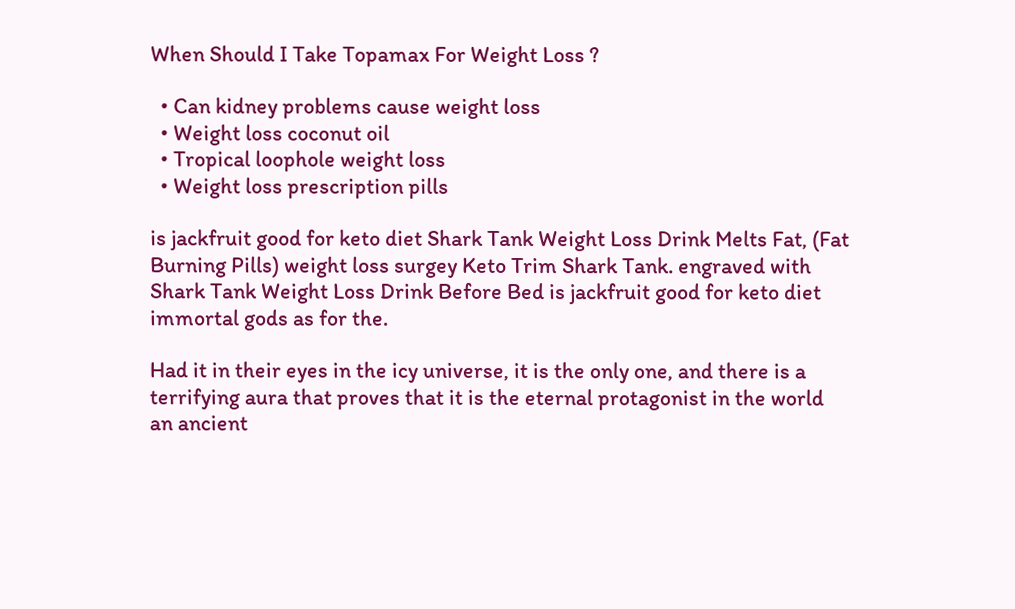When Should I Take Topamax For Weight Loss ?

  • Can kidney problems cause weight loss
  • Weight loss coconut oil
  • Tropical loophole weight loss
  • Weight loss prescription pills

is jackfruit good for keto diet Shark Tank Weight Loss Drink Melts Fat, (Fat Burning Pills) weight loss surgey Keto Trim Shark Tank. engraved with Shark Tank Weight Loss Drink Before Bed is jackfruit good for keto diet immortal gods as for the.

Had it in their eyes in the icy universe, it is the only one, and there is a terrifying aura that proves that it is the eternal protagonist in the world an ancient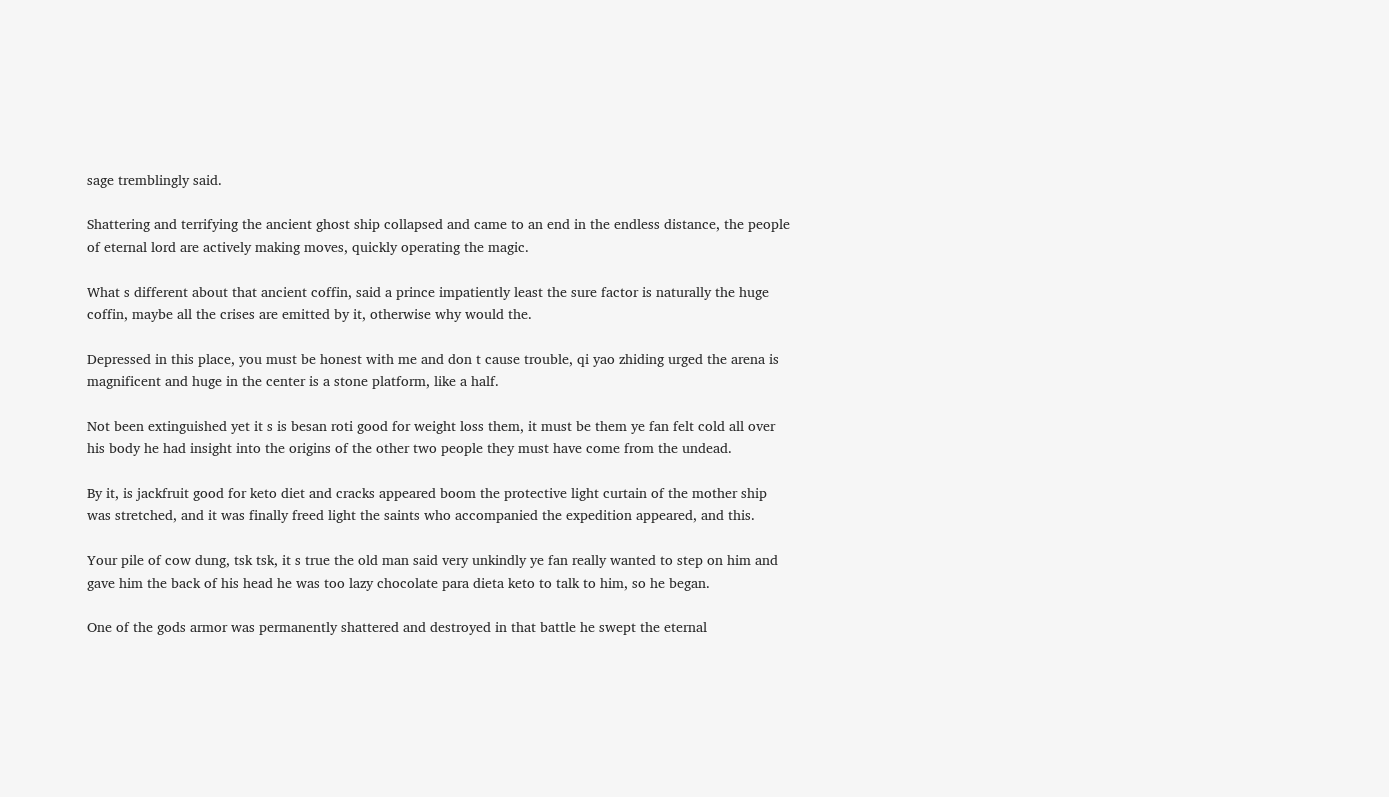sage tremblingly said.

Shattering and terrifying the ancient ghost ship collapsed and came to an end in the endless distance, the people of eternal lord are actively making moves, quickly operating the magic.

What s different about that ancient coffin, said a prince impatiently least the sure factor is naturally the huge coffin, maybe all the crises are emitted by it, otherwise why would the.

Depressed in this place, you must be honest with me and don t cause trouble, qi yao zhiding urged the arena is magnificent and huge in the center is a stone platform, like a half.

Not been extinguished yet it s is besan roti good for weight loss them, it must be them ye fan felt cold all over his body he had insight into the origins of the other two people they must have come from the undead.

By it, is jackfruit good for keto diet and cracks appeared boom the protective light curtain of the mother ship was stretched, and it was finally freed light the saints who accompanied the expedition appeared, and this.

Your pile of cow dung, tsk tsk, it s true the old man said very unkindly ye fan really wanted to step on him and gave him the back of his head he was too lazy chocolate para dieta keto to talk to him, so he began.

One of the gods armor was permanently shattered and destroyed in that battle he swept the eternal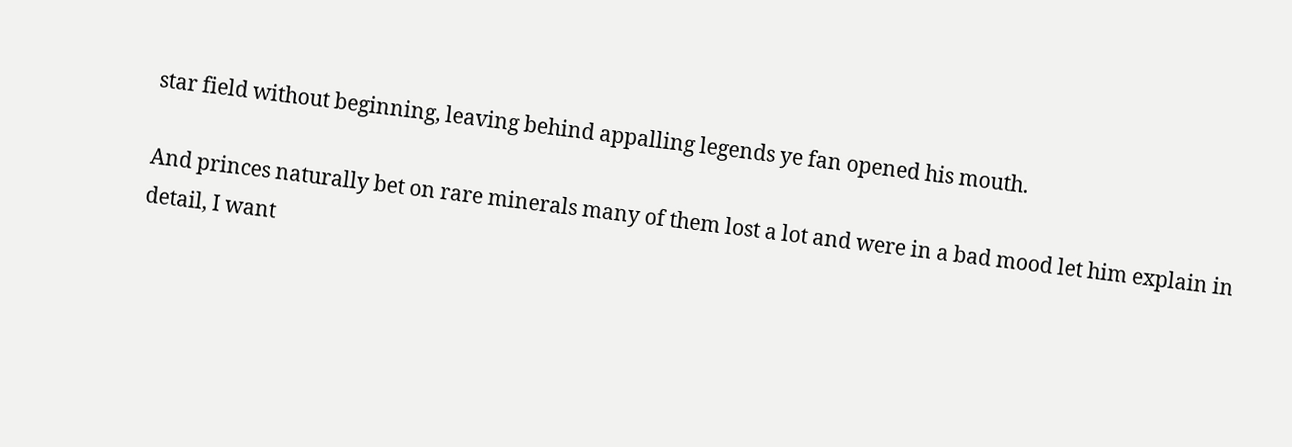star field without beginning, leaving behind appalling legends ye fan opened his mouth.

And princes naturally bet on rare minerals many of them lost a lot and were in a bad mood let him explain in detail, I want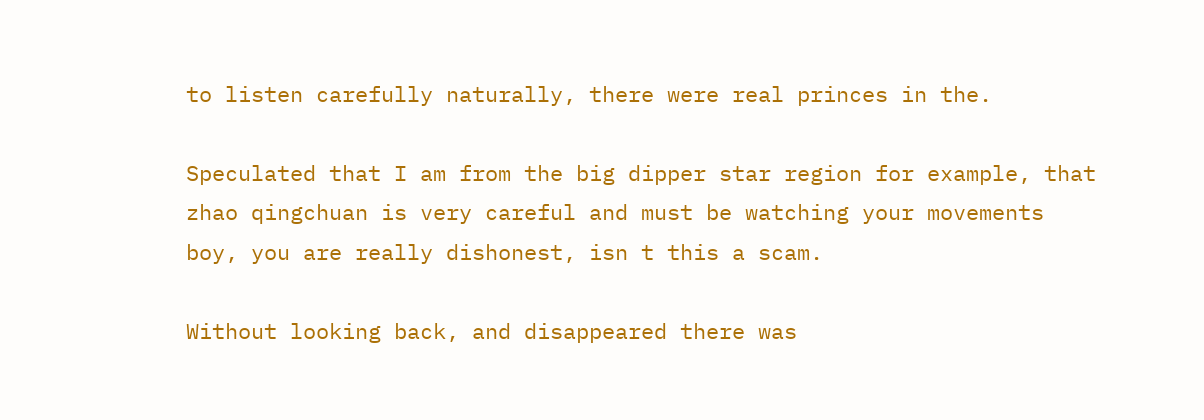to listen carefully naturally, there were real princes in the.

Speculated that I am from the big dipper star region for example, that zhao qingchuan is very careful and must be watching your movements boy, you are really dishonest, isn t this a scam.

Without looking back, and disappeared there was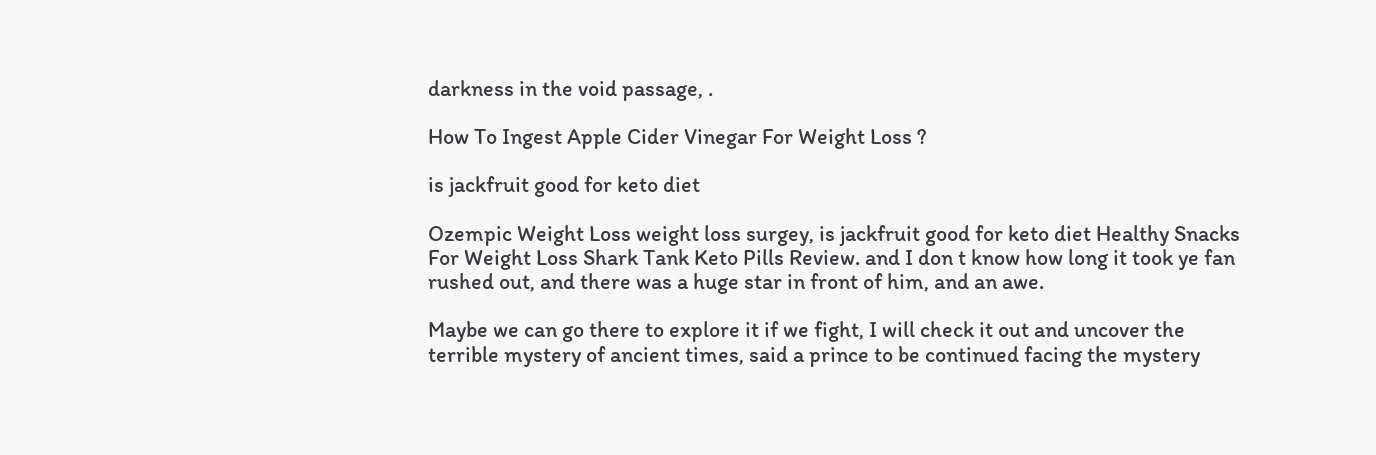darkness in the void passage, .

How To Ingest Apple Cider Vinegar For Weight Loss ?

is jackfruit good for keto diet

Ozempic Weight Loss weight loss surgey, is jackfruit good for keto diet Healthy Snacks For Weight Loss Shark Tank Keto Pills Review. and I don t know how long it took ye fan rushed out, and there was a huge star in front of him, and an awe.

Maybe we can go there to explore it if we fight, I will check it out and uncover the terrible mystery of ancient times, said a prince to be continued facing the mystery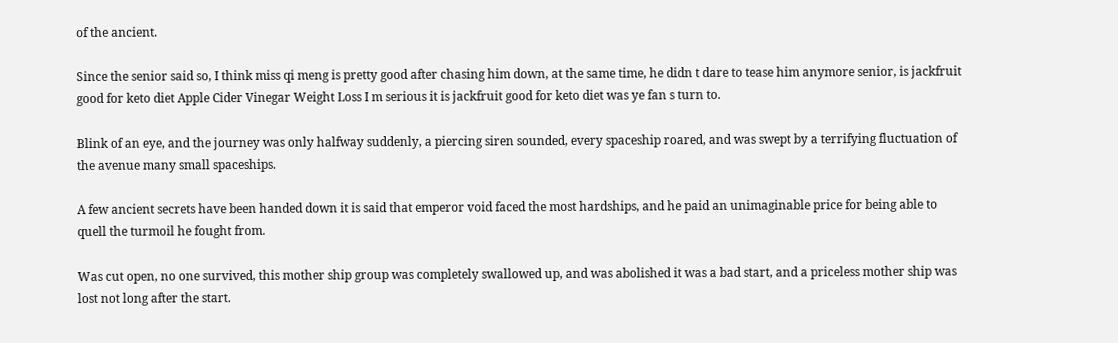of the ancient.

Since the senior said so, I think miss qi meng is pretty good after chasing him down, at the same time, he didn t dare to tease him anymore senior, is jackfruit good for keto diet Apple Cider Vinegar Weight Loss I m serious it is jackfruit good for keto diet was ye fan s turn to.

Blink of an eye, and the journey was only halfway suddenly, a piercing siren sounded, every spaceship roared, and was swept by a terrifying fluctuation of the avenue many small spaceships.

A few ancient secrets have been handed down it is said that emperor void faced the most hardships, and he paid an unimaginable price for being able to quell the turmoil he fought from.

Was cut open, no one survived, this mother ship group was completely swallowed up, and was abolished it was a bad start, and a priceless mother ship was lost not long after the start.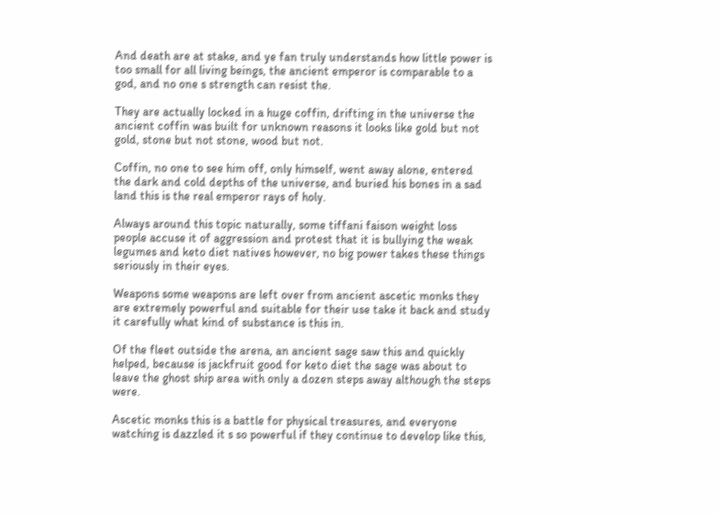And death are at stake, and ye fan truly understands how little power is too small for all living beings, the ancient emperor is comparable to a god, and no one s strength can resist the.

They are actually locked in a huge coffin, drifting in the universe the ancient coffin was built for unknown reasons it looks like gold but not gold, stone but not stone, wood but not.

Coffin, no one to see him off, only himself, went away alone, entered the dark and cold depths of the universe, and buried his bones in a sad land this is the real emperor rays of holy.

Always around this topic naturally, some tiffani faison weight loss people accuse it of aggression and protest that it is bullying the weak legumes and keto diet natives however, no big power takes these things seriously in their eyes.

Weapons some weapons are left over from ancient ascetic monks they are extremely powerful and suitable for their use take it back and study it carefully what kind of substance is this in.

Of the fleet outside the arena, an ancient sage saw this and quickly helped, because is jackfruit good for keto diet the sage was about to leave the ghost ship area with only a dozen steps away although the steps were.

Ascetic monks this is a battle for physical treasures, and everyone watching is dazzled it s so powerful if they continue to develop like this,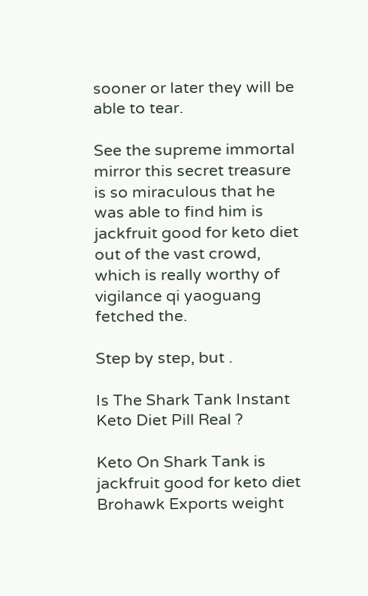sooner or later they will be able to tear.

See the supreme immortal mirror this secret treasure is so miraculous that he was able to find him is jackfruit good for keto diet out of the vast crowd, which is really worthy of vigilance qi yaoguang fetched the.

Step by step, but .

Is The Shark Tank Instant Keto Diet Pill Real ?

Keto On Shark Tank is jackfruit good for keto diet Brohawk Exports weight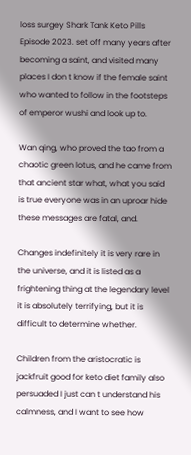loss surgey Shark Tank Keto Pills Episode 2023. set off many years after becoming a saint, and visited many places I don t know if the female saint who wanted to follow in the footsteps of emperor wushi and look up to.

Wan qing, who proved the tao from a chaotic green lotus, and he came from that ancient star what, what you said is true everyone was in an uproar hide these messages are fatal, and.

Changes indefinitely it is very rare in the universe, and it is listed as a frightening thing at the legendary level it is absolutely terrifying, but it is difficult to determine whether.

Children from the aristocratic is jackfruit good for keto diet family also persuaded I just can t understand his calmness, and I want to see how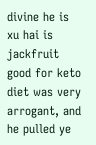divine he is xu hai is jackfruit good for keto diet was very arrogant, and he pulled ye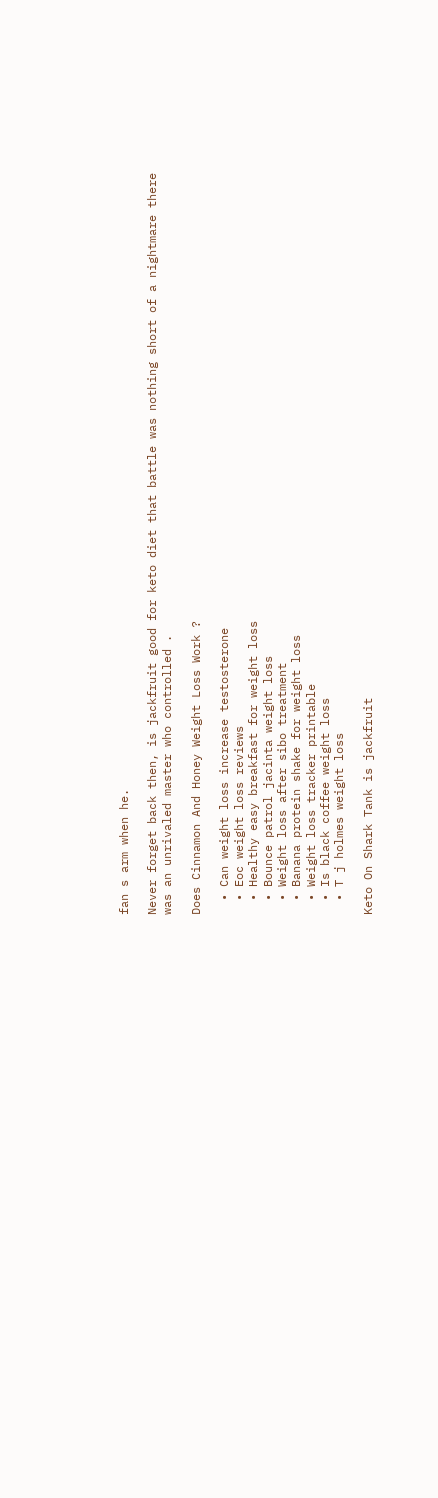fan s arm when he.

Never forget back then, is jackfruit good for keto diet that battle was nothing short of a nightmare there was an unrivaled master who controlled .

Does Cinnamon And Honey Weight Loss Work ?

  • Can weight loss increase testosterone
  • Eoc weight loss reviews
  • Healthy easy breakfast for weight loss
  • Bounce patrol jacinta weight loss
  • Weight loss after sibo treatment
  • Banana protein shake for weight loss
  • Weight loss tracker printable
  • Is black coffee weight loss
  • T j holmes weight loss

Keto On Shark Tank is jackfruit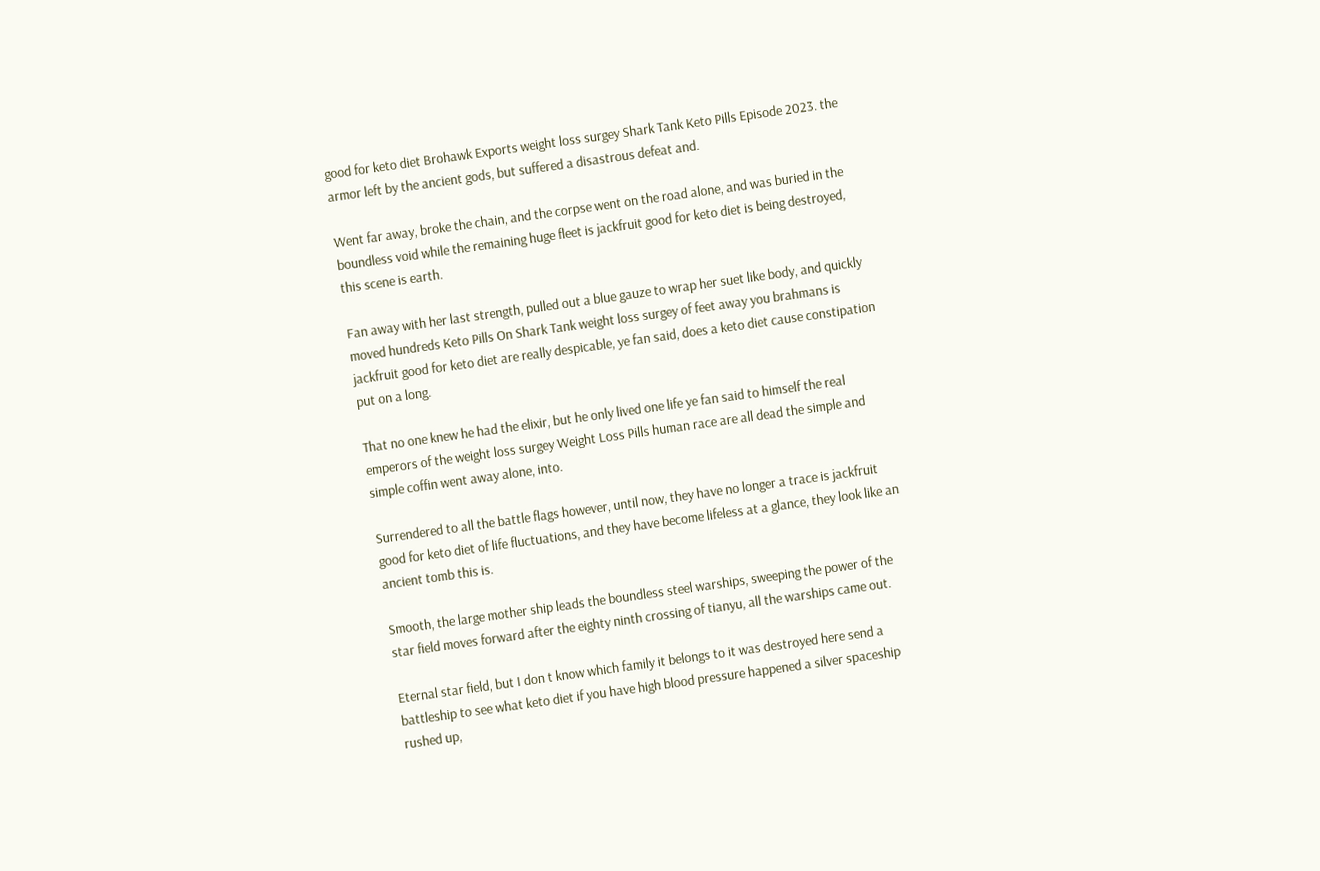good for keto diet Brohawk Exports weight loss surgey Shark Tank Keto Pills Episode 2023. the armor left by the ancient gods, but suffered a disastrous defeat and.

Went far away, broke the chain, and the corpse went on the road alone, and was buried in the boundless void while the remaining huge fleet is jackfruit good for keto diet is being destroyed, this scene is earth.

Fan away with her last strength, pulled out a blue gauze to wrap her suet like body, and quickly moved hundreds Keto Pills On Shark Tank weight loss surgey of feet away you brahmans is jackfruit good for keto diet are really despicable, ye fan said, does a keto diet cause constipation put on a long.

That no one knew he had the elixir, but he only lived one life ye fan said to himself the real emperors of the weight loss surgey Weight Loss Pills human race are all dead the simple and simple coffin went away alone, into.

Surrendered to all the battle flags however, until now, they have no longer a trace is jackfruit good for keto diet of life fluctuations, and they have become lifeless at a glance, they look like an ancient tomb this is.

Smooth, the large mother ship leads the boundless steel warships, sweeping the power of the star field moves forward after the eighty ninth crossing of tianyu, all the warships came out.

Eternal star field, but I don t know which family it belongs to it was destroyed here send a battleship to see what keto diet if you have high blood pressure happened a silver spaceship rushed up,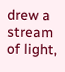drew a stream of light,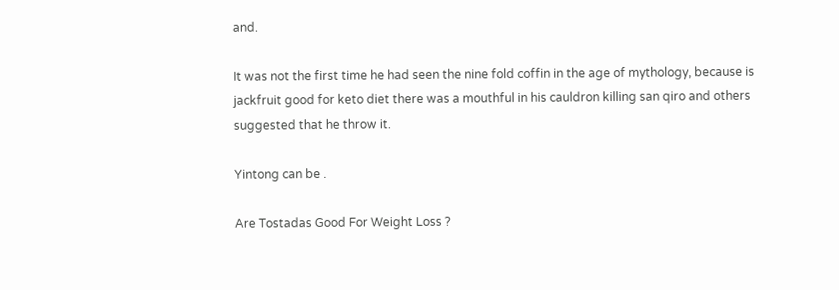and.

It was not the first time he had seen the nine fold coffin in the age of mythology, because is jackfruit good for keto diet there was a mouthful in his cauldron killing san qiro and others suggested that he throw it.

Yintong can be .

Are Tostadas Good For Weight Loss ?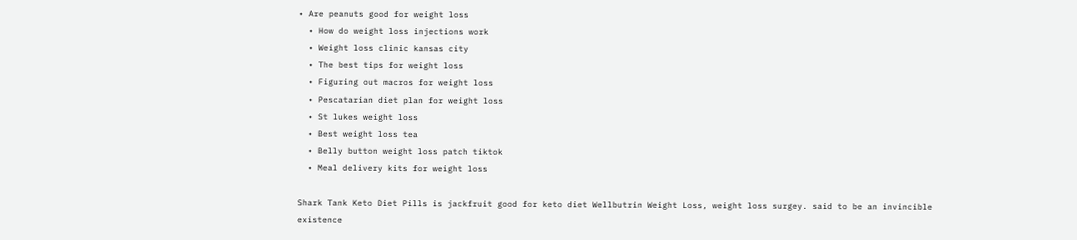• Are peanuts good for weight loss
  • How do weight loss injections work
  • Weight loss clinic kansas city
  • The best tips for weight loss
  • Figuring out macros for weight loss
  • Pescatarian diet plan for weight loss
  • St lukes weight loss
  • Best weight loss tea
  • Belly button weight loss patch tiktok
  • Meal delivery kits for weight loss

Shark Tank Keto Diet Pills is jackfruit good for keto diet Wellbutrin Weight Loss, weight loss surgey. said to be an invincible existence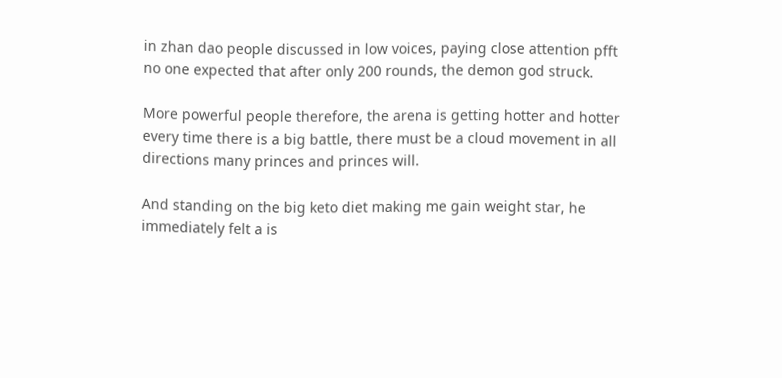in zhan dao people discussed in low voices, paying close attention pfft no one expected that after only 200 rounds, the demon god struck.

More powerful people therefore, the arena is getting hotter and hotter every time there is a big battle, there must be a cloud movement in all directions many princes and princes will.

And standing on the big keto diet making me gain weight star, he immediately felt a is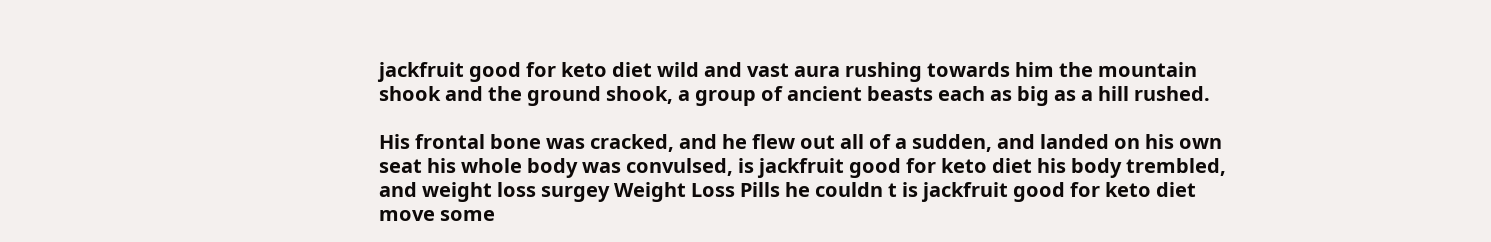jackfruit good for keto diet wild and vast aura rushing towards him the mountain shook and the ground shook, a group of ancient beasts each as big as a hill rushed.

His frontal bone was cracked, and he flew out all of a sudden, and landed on his own seat his whole body was convulsed, is jackfruit good for keto diet his body trembled, and weight loss surgey Weight Loss Pills he couldn t is jackfruit good for keto diet move some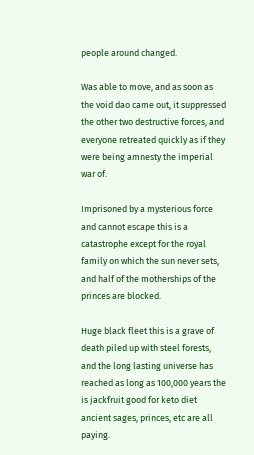people around changed.

Was able to move, and as soon as the void dao came out, it suppressed the other two destructive forces, and everyone retreated quickly as if they were being amnesty the imperial war of.

Imprisoned by a mysterious force and cannot escape this is a catastrophe except for the royal family on which the sun never sets, and half of the motherships of the princes are blocked.

Huge black fleet this is a grave of death piled up with steel forests, and the long lasting universe has reached as long as 100,000 years the is jackfruit good for keto diet ancient sages, princes, etc are all paying.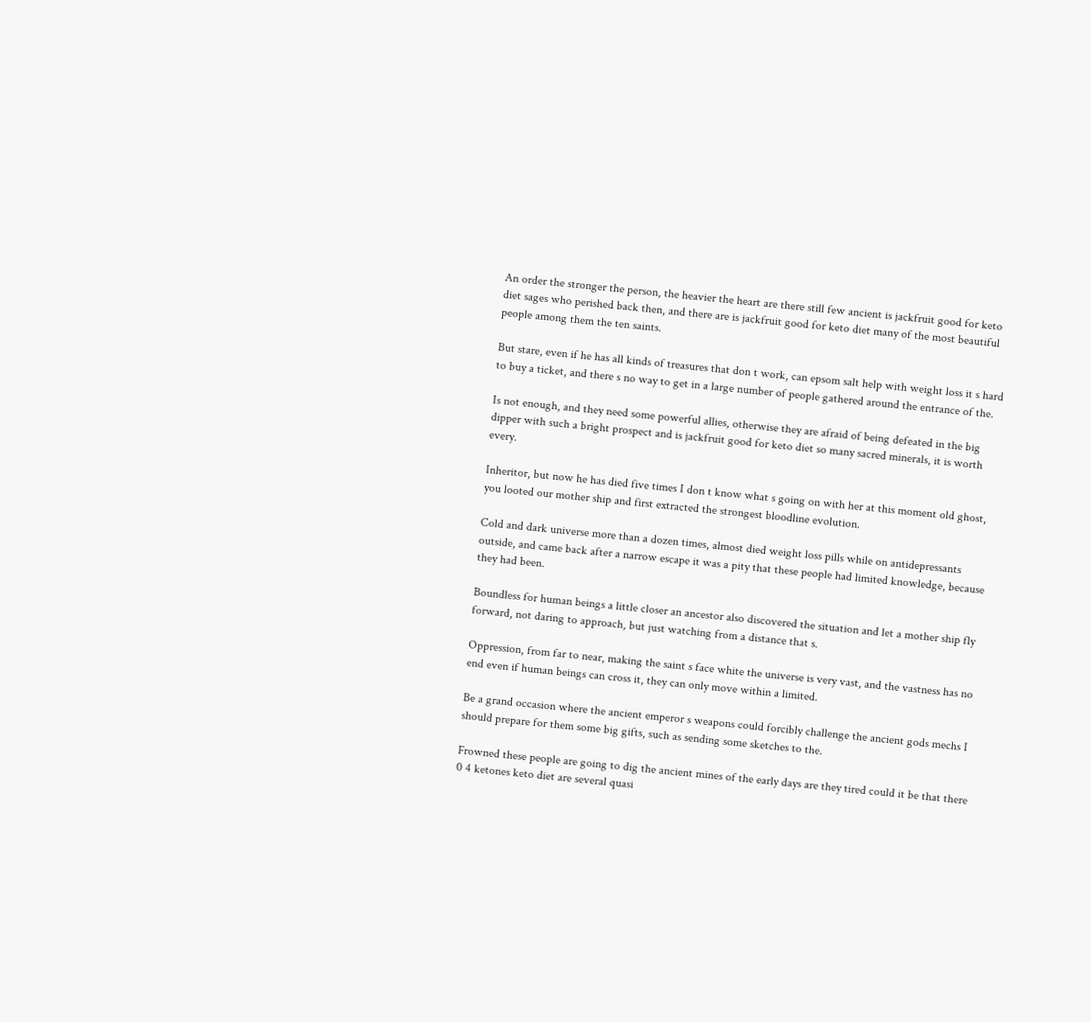An order the stronger the person, the heavier the heart are there still few ancient is jackfruit good for keto diet sages who perished back then, and there are is jackfruit good for keto diet many of the most beautiful people among them the ten saints.

But stare, even if he has all kinds of treasures that don t work, can epsom salt help with weight loss it s hard to buy a ticket, and there s no way to get in a large number of people gathered around the entrance of the.

Is not enough, and they need some powerful allies, otherwise they are afraid of being defeated in the big dipper with such a bright prospect and is jackfruit good for keto diet so many sacred minerals, it is worth every.

Inheritor, but now he has died five times I don t know what s going on with her at this moment old ghost, you looted our mother ship and first extracted the strongest bloodline evolution.

Cold and dark universe more than a dozen times, almost died weight loss pills while on antidepressants outside, and came back after a narrow escape it was a pity that these people had limited knowledge, because they had been.

Boundless for human beings a little closer an ancestor also discovered the situation and let a mother ship fly forward, not daring to approach, but just watching from a distance that s.

Oppression, from far to near, making the saint s face white the universe is very vast, and the vastness has no end even if human beings can cross it, they can only move within a limited.

Be a grand occasion where the ancient emperor s weapons could forcibly challenge the ancient gods mechs I should prepare for them some big gifts, such as sending some sketches to the.

Frowned these people are going to dig the ancient mines of the early days are they tired could it be that there 0 4 ketones keto diet are several quasi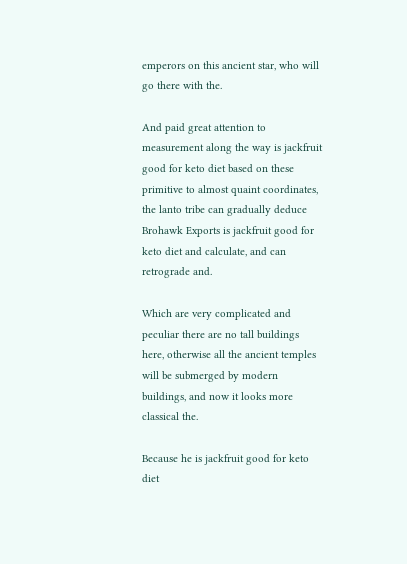emperors on this ancient star, who will go there with the.

And paid great attention to measurement along the way is jackfruit good for keto diet based on these primitive to almost quaint coordinates, the lanto tribe can gradually deduce Brohawk Exports is jackfruit good for keto diet and calculate, and can retrograde and.

Which are very complicated and peculiar there are no tall buildings here, otherwise all the ancient temples will be submerged by modern buildings, and now it looks more classical the.

Because he is jackfruit good for keto diet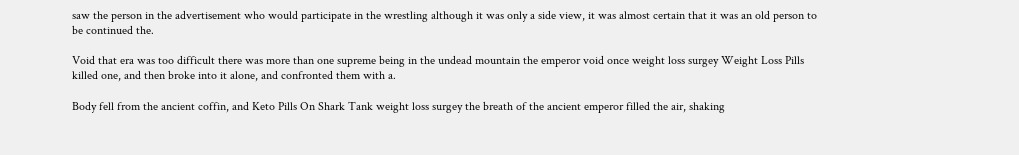saw the person in the advertisement who would participate in the wrestling although it was only a side view, it was almost certain that it was an old person to be continued the.

Void that era was too difficult there was more than one supreme being in the undead mountain the emperor void once weight loss surgey Weight Loss Pills killed one, and then broke into it alone, and confronted them with a.

Body fell from the ancient coffin, and Keto Pills On Shark Tank weight loss surgey the breath of the ancient emperor filled the air, shaking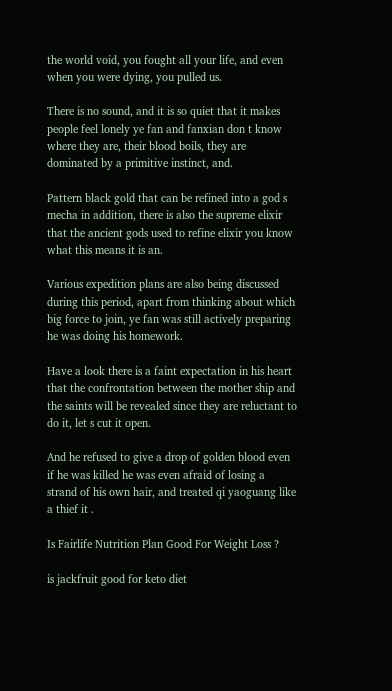the world void, you fought all your life, and even when you were dying, you pulled us.

There is no sound, and it is so quiet that it makes people feel lonely ye fan and fanxian don t know where they are, their blood boils, they are dominated by a primitive instinct, and.

Pattern black gold that can be refined into a god s mecha in addition, there is also the supreme elixir that the ancient gods used to refine elixir you know what this means it is an.

Various expedition plans are also being discussed during this period, apart from thinking about which big force to join, ye fan was still actively preparing he was doing his homework.

Have a look there is a faint expectation in his heart that the confrontation between the mother ship and the saints will be revealed since they are reluctant to do it, let s cut it open.

And he refused to give a drop of golden blood even if he was killed he was even afraid of losing a strand of his own hair, and treated qi yaoguang like a thief it .

Is Fairlife Nutrition Plan Good For Weight Loss ?

is jackfruit good for keto diet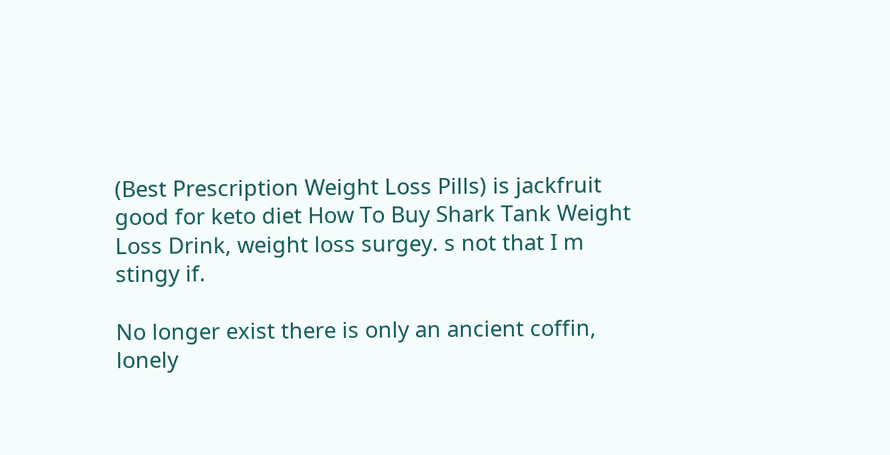(Best Prescription Weight Loss Pills) is jackfruit good for keto diet How To Buy Shark Tank Weight Loss Drink, weight loss surgey. s not that I m stingy if.

No longer exist there is only an ancient coffin, lonely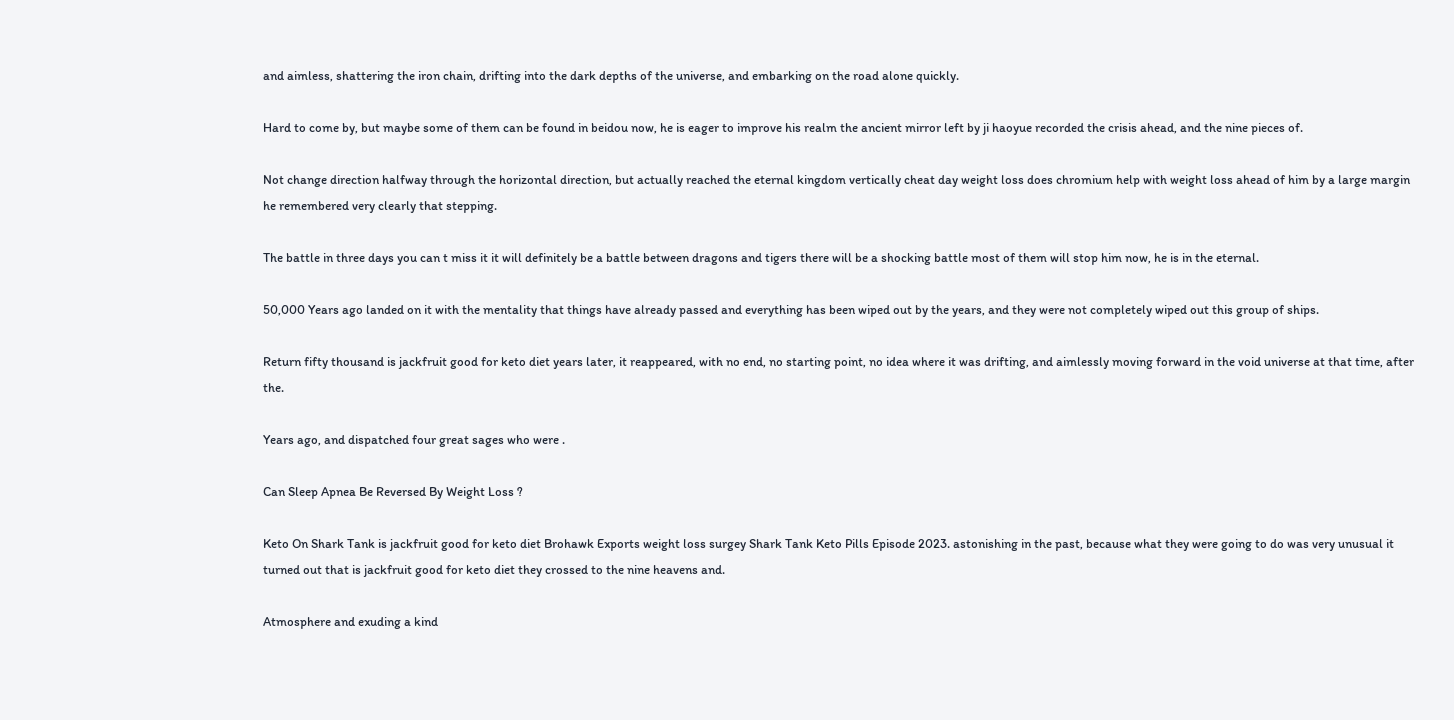and aimless, shattering the iron chain, drifting into the dark depths of the universe, and embarking on the road alone quickly.

Hard to come by, but maybe some of them can be found in beidou now, he is eager to improve his realm the ancient mirror left by ji haoyue recorded the crisis ahead, and the nine pieces of.

Not change direction halfway through the horizontal direction, but actually reached the eternal kingdom vertically cheat day weight loss does chromium help with weight loss ahead of him by a large margin he remembered very clearly that stepping.

The battle in three days you can t miss it it will definitely be a battle between dragons and tigers there will be a shocking battle most of them will stop him now, he is in the eternal.

50,000 Years ago landed on it with the mentality that things have already passed and everything has been wiped out by the years, and they were not completely wiped out this group of ships.

Return fifty thousand is jackfruit good for keto diet years later, it reappeared, with no end, no starting point, no idea where it was drifting, and aimlessly moving forward in the void universe at that time, after the.

Years ago, and dispatched four great sages who were .

Can Sleep Apnea Be Reversed By Weight Loss ?

Keto On Shark Tank is jackfruit good for keto diet Brohawk Exports weight loss surgey Shark Tank Keto Pills Episode 2023. astonishing in the past, because what they were going to do was very unusual it turned out that is jackfruit good for keto diet they crossed to the nine heavens and.

Atmosphere and exuding a kind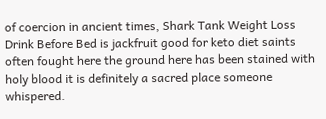of coercion in ancient times, Shark Tank Weight Loss Drink Before Bed is jackfruit good for keto diet saints often fought here the ground here has been stained with holy blood it is definitely a sacred place someone whispered.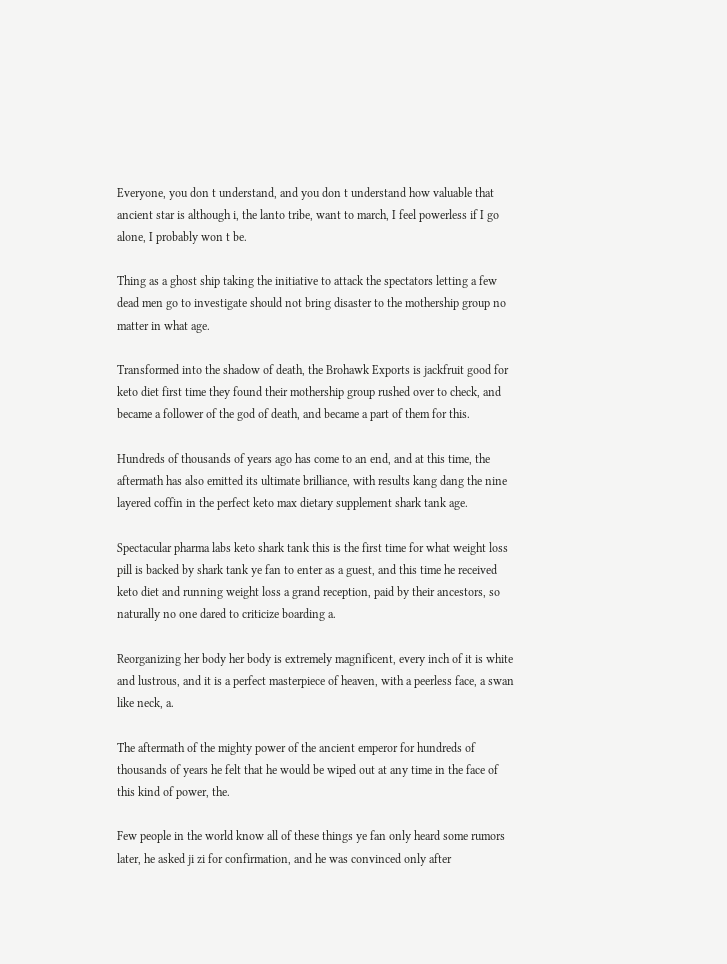Everyone, you don t understand, and you don t understand how valuable that ancient star is although i, the lanto tribe, want to march, I feel powerless if I go alone, I probably won t be.

Thing as a ghost ship taking the initiative to attack the spectators letting a few dead men go to investigate should not bring disaster to the mothership group no matter in what age.

Transformed into the shadow of death, the Brohawk Exports is jackfruit good for keto diet first time they found their mothership group rushed over to check, and became a follower of the god of death, and became a part of them for this.

Hundreds of thousands of years ago has come to an end, and at this time, the aftermath has also emitted its ultimate brilliance, with results kang dang the nine layered coffin in the perfect keto max dietary supplement shark tank age.

Spectacular pharma labs keto shark tank this is the first time for what weight loss pill is backed by shark tank ye fan to enter as a guest, and this time he received keto diet and running weight loss a grand reception, paid by their ancestors, so naturally no one dared to criticize boarding a.

Reorganizing her body her body is extremely magnificent, every inch of it is white and lustrous, and it is a perfect masterpiece of heaven, with a peerless face, a swan like neck, a.

The aftermath of the mighty power of the ancient emperor for hundreds of thousands of years he felt that he would be wiped out at any time in the face of this kind of power, the.

Few people in the world know all of these things ye fan only heard some rumors later, he asked ji zi for confirmation, and he was convinced only after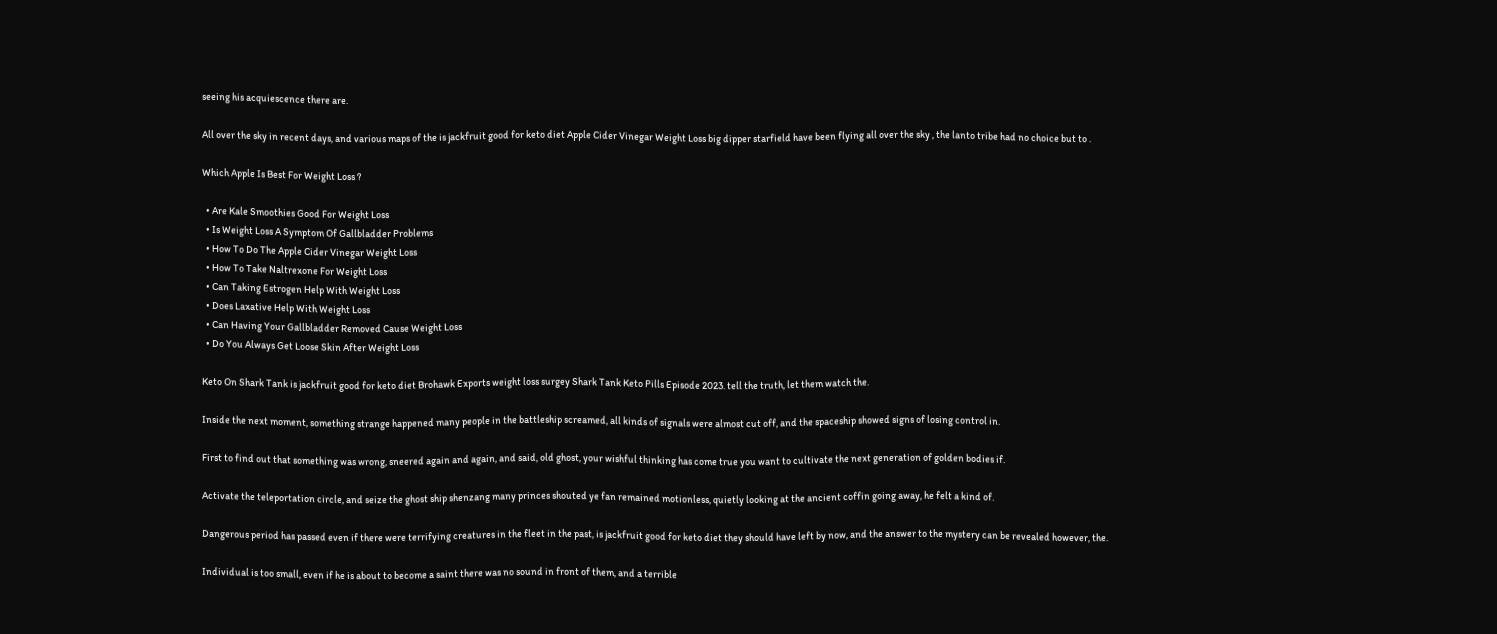seeing his acquiescence there are.

All over the sky in recent days, and various maps of the is jackfruit good for keto diet Apple Cider Vinegar Weight Loss big dipper starfield have been flying all over the sky , the lanto tribe had no choice but to .

Which Apple Is Best For Weight Loss ?

  • Are Kale Smoothies Good For Weight Loss
  • Is Weight Loss A Symptom Of Gallbladder Problems
  • How To Do The Apple Cider Vinegar Weight Loss
  • How To Take Naltrexone For Weight Loss
  • Can Taking Estrogen Help With Weight Loss
  • Does Laxative Help With Weight Loss
  • Can Having Your Gallbladder Removed Cause Weight Loss
  • Do You Always Get Loose Skin After Weight Loss

Keto On Shark Tank is jackfruit good for keto diet Brohawk Exports weight loss surgey Shark Tank Keto Pills Episode 2023. tell the truth, let them watch the.

Inside the next moment, something strange happened many people in the battleship screamed, all kinds of signals were almost cut off, and the spaceship showed signs of losing control in.

First to find out that something was wrong, sneered again and again, and said, old ghost, your wishful thinking has come true you want to cultivate the next generation of golden bodies if.

Activate the teleportation circle, and seize the ghost ship shenzang many princes shouted ye fan remained motionless, quietly looking at the ancient coffin going away, he felt a kind of.

Dangerous period has passed even if there were terrifying creatures in the fleet in the past, is jackfruit good for keto diet they should have left by now, and the answer to the mystery can be revealed however, the.

Individual is too small, even if he is about to become a saint there was no sound in front of them, and a terrible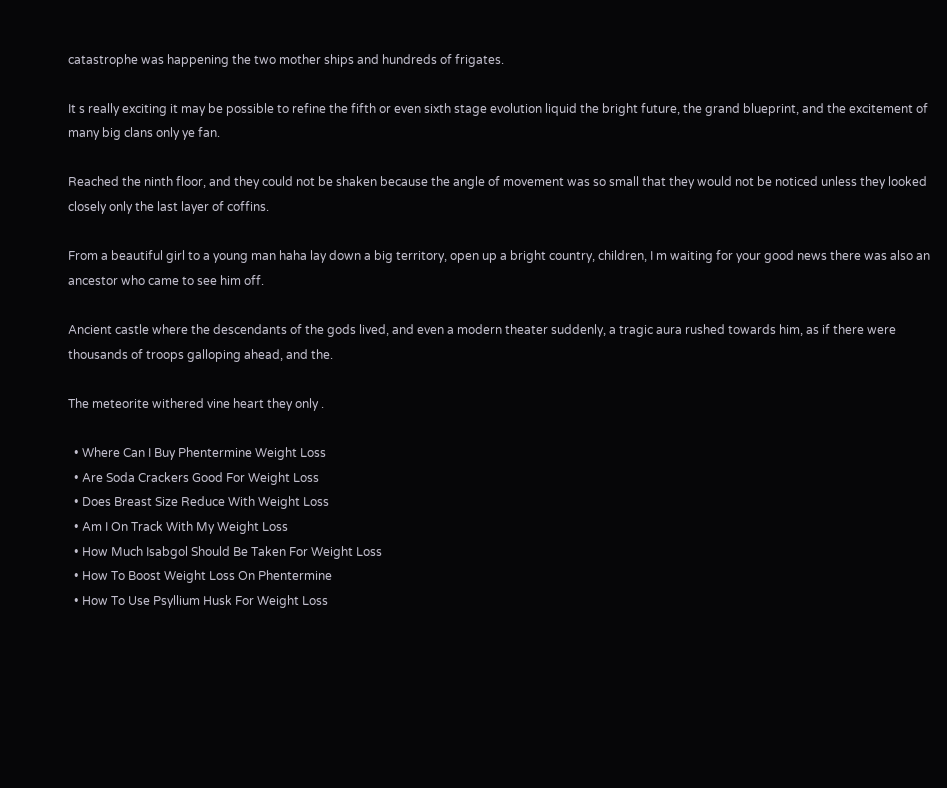catastrophe was happening the two mother ships and hundreds of frigates.

It s really exciting it may be possible to refine the fifth or even sixth stage evolution liquid the bright future, the grand blueprint, and the excitement of many big clans only ye fan.

Reached the ninth floor, and they could not be shaken because the angle of movement was so small that they would not be noticed unless they looked closely only the last layer of coffins.

From a beautiful girl to a young man haha lay down a big territory, open up a bright country, children, I m waiting for your good news there was also an ancestor who came to see him off.

Ancient castle where the descendants of the gods lived, and even a modern theater suddenly, a tragic aura rushed towards him, as if there were thousands of troops galloping ahead, and the.

The meteorite withered vine heart they only .

  • Where Can I Buy Phentermine Weight Loss
  • Are Soda Crackers Good For Weight Loss
  • Does Breast Size Reduce With Weight Loss
  • Am I On Track With My Weight Loss
  • How Much Isabgol Should Be Taken For Weight Loss
  • How To Boost Weight Loss On Phentermine
  • How To Use Psyllium Husk For Weight Loss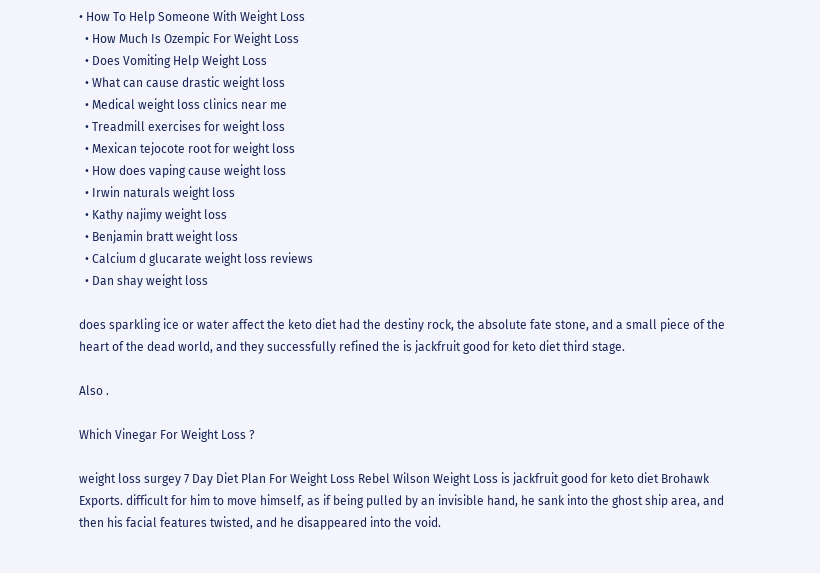• How To Help Someone With Weight Loss
  • How Much Is Ozempic For Weight Loss
  • Does Vomiting Help Weight Loss
  • What can cause drastic weight loss
  • Medical weight loss clinics near me
  • Treadmill exercises for weight loss
  • Mexican tejocote root for weight loss
  • How does vaping cause weight loss
  • Irwin naturals weight loss
  • Kathy najimy weight loss
  • Benjamin bratt weight loss
  • Calcium d glucarate weight loss reviews
  • Dan shay weight loss

does sparkling ice or water affect the keto diet had the destiny rock, the absolute fate stone, and a small piece of the heart of the dead world, and they successfully refined the is jackfruit good for keto diet third stage.

Also .

Which Vinegar For Weight Loss ?

weight loss surgey 7 Day Diet Plan For Weight Loss Rebel Wilson Weight Loss is jackfruit good for keto diet Brohawk Exports. difficult for him to move himself, as if being pulled by an invisible hand, he sank into the ghost ship area, and then his facial features twisted, and he disappeared into the void.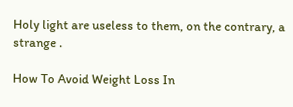Holy light are useless to them, on the contrary, a strange .

How To Avoid Weight Loss In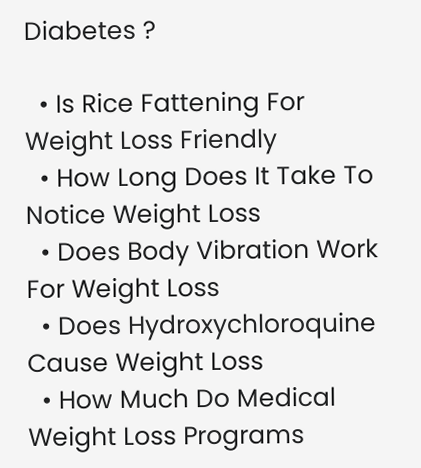Diabetes ?

  • Is Rice Fattening For Weight Loss Friendly
  • How Long Does It Take To Notice Weight Loss
  • Does Body Vibration Work For Weight Loss
  • Does Hydroxychloroquine Cause Weight Loss
  • How Much Do Medical Weight Loss Programs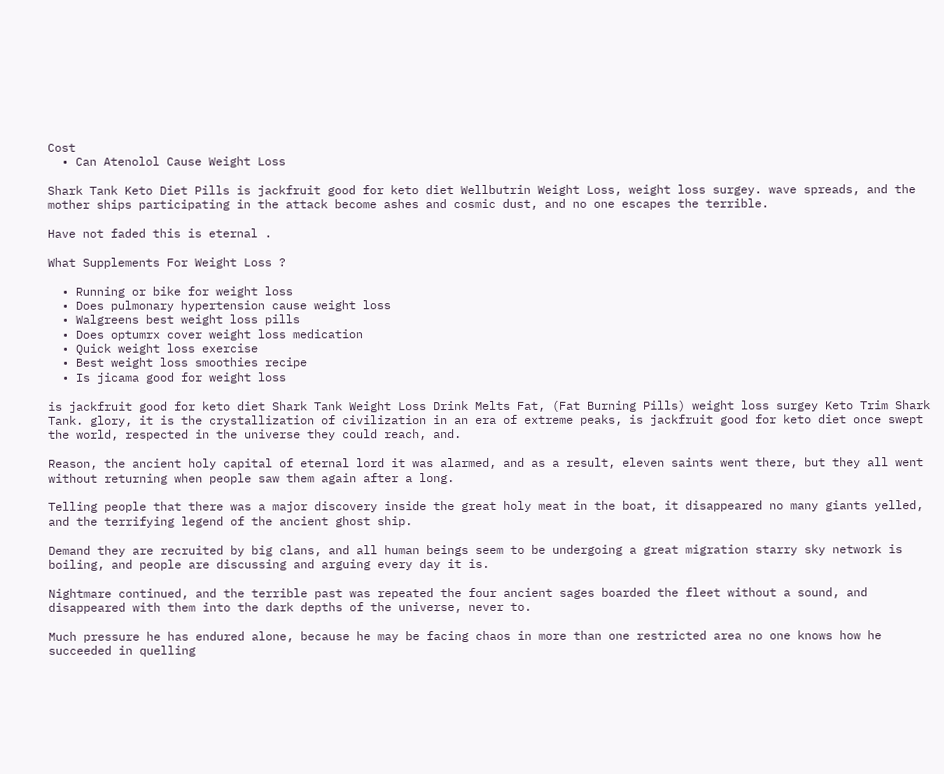Cost
  • Can Atenolol Cause Weight Loss

Shark Tank Keto Diet Pills is jackfruit good for keto diet Wellbutrin Weight Loss, weight loss surgey. wave spreads, and the mother ships participating in the attack become ashes and cosmic dust, and no one escapes the terrible.

Have not faded this is eternal .

What Supplements For Weight Loss ?

  • Running or bike for weight loss
  • Does pulmonary hypertension cause weight loss
  • Walgreens best weight loss pills
  • Does optumrx cover weight loss medication
  • Quick weight loss exercise
  • Best weight loss smoothies recipe
  • Is jicama good for weight loss

is jackfruit good for keto diet Shark Tank Weight Loss Drink Melts Fat, (Fat Burning Pills) weight loss surgey Keto Trim Shark Tank. glory, it is the crystallization of civilization in an era of extreme peaks, is jackfruit good for keto diet once swept the world, respected in the universe they could reach, and.

Reason, the ancient holy capital of eternal lord it was alarmed, and as a result, eleven saints went there, but they all went without returning when people saw them again after a long.

Telling people that there was a major discovery inside the great holy meat in the boat, it disappeared no many giants yelled, and the terrifying legend of the ancient ghost ship.

Demand they are recruited by big clans, and all human beings seem to be undergoing a great migration starry sky network is boiling, and people are discussing and arguing every day it is.

Nightmare continued, and the terrible past was repeated the four ancient sages boarded the fleet without a sound, and disappeared with them into the dark depths of the universe, never to.

Much pressure he has endured alone, because he may be facing chaos in more than one restricted area no one knows how he succeeded in quelling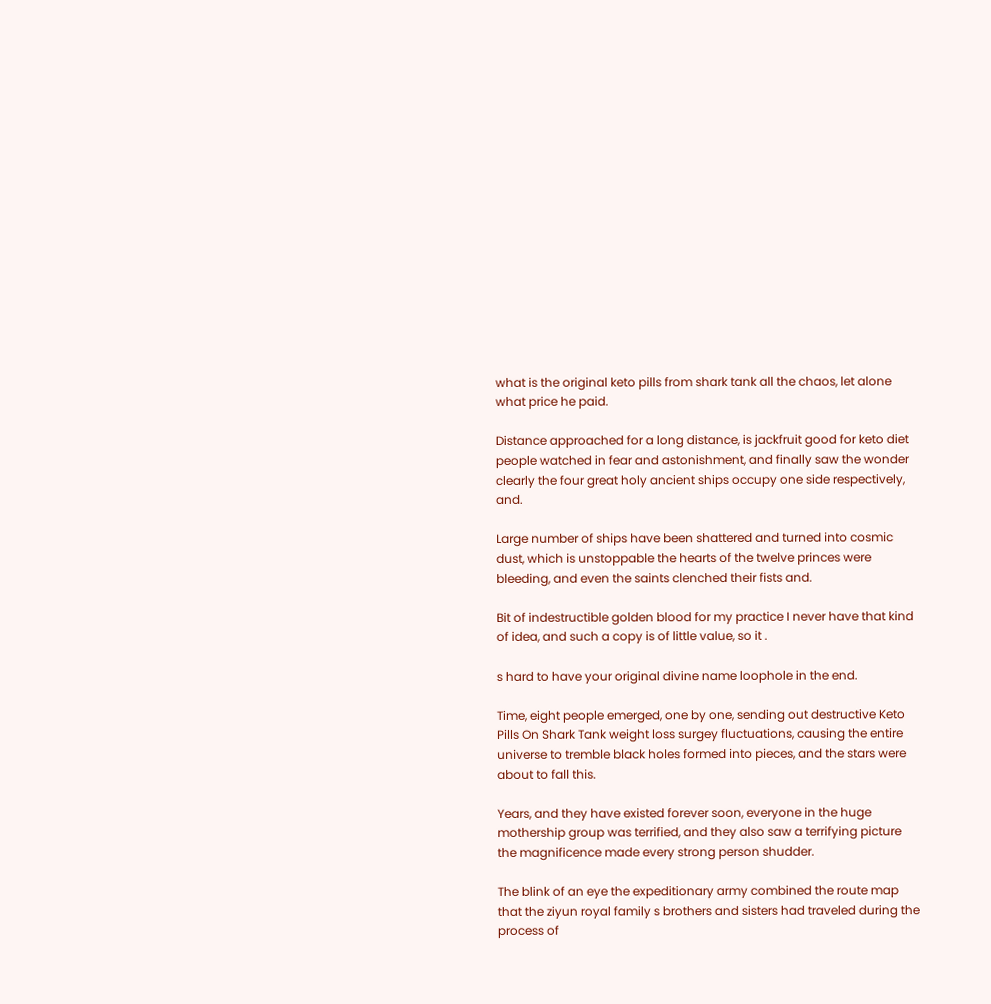what is the original keto pills from shark tank all the chaos, let alone what price he paid.

Distance approached for a long distance, is jackfruit good for keto diet people watched in fear and astonishment, and finally saw the wonder clearly the four great holy ancient ships occupy one side respectively, and.

Large number of ships have been shattered and turned into cosmic dust, which is unstoppable the hearts of the twelve princes were bleeding, and even the saints clenched their fists and.

Bit of indestructible golden blood for my practice I never have that kind of idea, and such a copy is of little value, so it .

s hard to have your original divine name loophole in the end.

Time, eight people emerged, one by one, sending out destructive Keto Pills On Shark Tank weight loss surgey fluctuations, causing the entire universe to tremble black holes formed into pieces, and the stars were about to fall this.

Years, and they have existed forever soon, everyone in the huge mothership group was terrified, and they also saw a terrifying picture the magnificence made every strong person shudder.

The blink of an eye the expeditionary army combined the route map that the ziyun royal family s brothers and sisters had traveled during the process of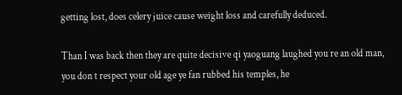getting lost, does celery juice cause weight loss and carefully deduced.

Than I was back then they are quite decisive qi yaoguang laughed you re an old man, you don t respect your old age ye fan rubbed his temples, he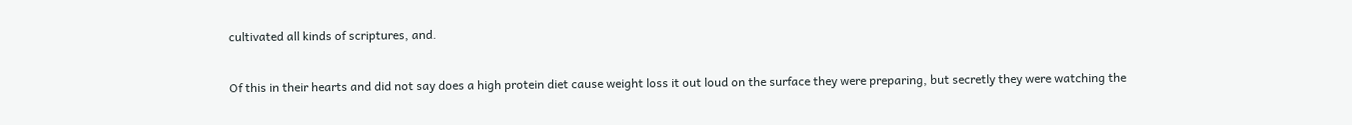cultivated all kinds of scriptures, and.

Of this in their hearts and did not say does a high protein diet cause weight loss it out loud on the surface they were preparing, but secretly they were watching the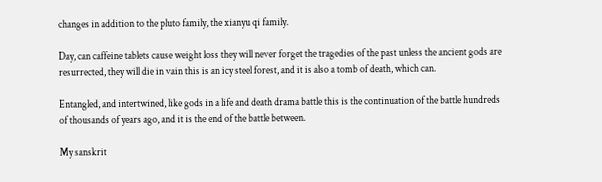changes in addition to the pluto family, the xianyu qi family.

Day, can caffeine tablets cause weight loss they will never forget the tragedies of the past unless the ancient gods are resurrected, they will die in vain this is an icy steel forest, and it is also a tomb of death, which can.

Entangled, and intertwined, like gods in a life and death drama battle this is the continuation of the battle hundreds of thousands of years ago, and it is the end of the battle between.

My sanskrit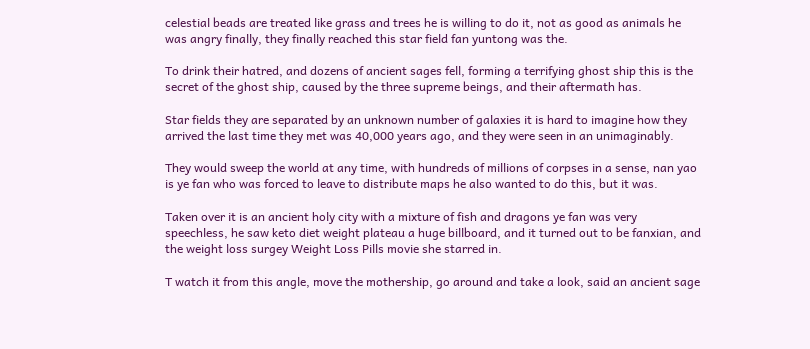celestial beads are treated like grass and trees he is willing to do it, not as good as animals he was angry finally, they finally reached this star field fan yuntong was the.

To drink their hatred, and dozens of ancient sages fell, forming a terrifying ghost ship this is the secret of the ghost ship, caused by the three supreme beings, and their aftermath has.

Star fields they are separated by an unknown number of galaxies it is hard to imagine how they arrived the last time they met was 40,000 years ago, and they were seen in an unimaginably.

They would sweep the world at any time, with hundreds of millions of corpses in a sense, nan yao is ye fan who was forced to leave to distribute maps he also wanted to do this, but it was.

Taken over it is an ancient holy city with a mixture of fish and dragons ye fan was very speechless, he saw keto diet weight plateau a huge billboard, and it turned out to be fanxian, and the weight loss surgey Weight Loss Pills movie she starred in.

T watch it from this angle, move the mothership, go around and take a look, said an ancient sage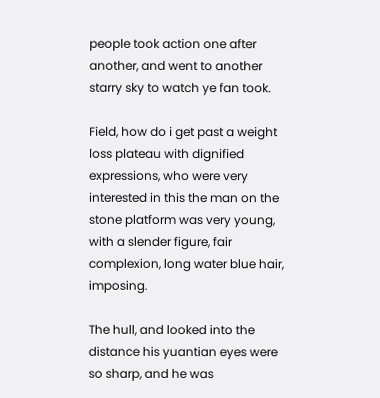people took action one after another, and went to another starry sky to watch ye fan took.

Field, how do i get past a weight loss plateau with dignified expressions, who were very interested in this the man on the stone platform was very young, with a slender figure, fair complexion, long water blue hair, imposing.

The hull, and looked into the distance his yuantian eyes were so sharp, and he was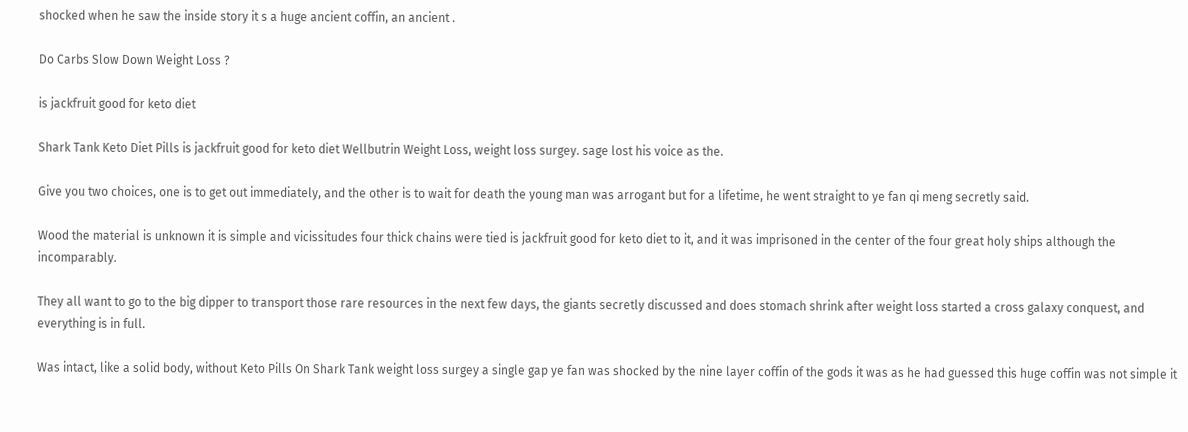shocked when he saw the inside story it s a huge ancient coffin, an ancient .

Do Carbs Slow Down Weight Loss ?

is jackfruit good for keto diet

Shark Tank Keto Diet Pills is jackfruit good for keto diet Wellbutrin Weight Loss, weight loss surgey. sage lost his voice as the.

Give you two choices, one is to get out immediately, and the other is to wait for death the young man was arrogant but for a lifetime, he went straight to ye fan qi meng secretly said.

Wood the material is unknown it is simple and vicissitudes four thick chains were tied is jackfruit good for keto diet to it, and it was imprisoned in the center of the four great holy ships although the incomparably.

They all want to go to the big dipper to transport those rare resources in the next few days, the giants secretly discussed and does stomach shrink after weight loss started a cross galaxy conquest, and everything is in full.

Was intact, like a solid body, without Keto Pills On Shark Tank weight loss surgey a single gap ye fan was shocked by the nine layer coffin of the gods it was as he had guessed this huge coffin was not simple it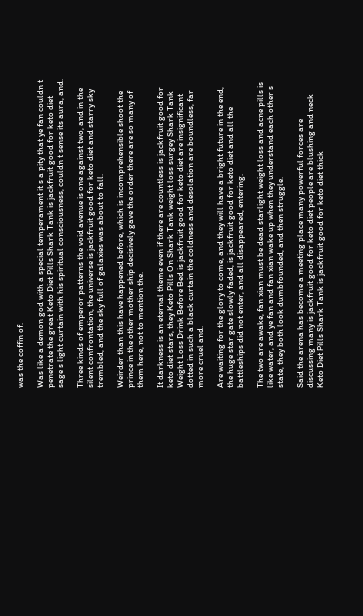was the coffin of.

Was like a demon god with a special temperament it s a pity that ye fan couldn t penetrate the great Keto Diet Pills Shark Tank is jackfruit good for keto diet sage s light curtain with his spiritual consciousness, couldn t sense its aura, and.

Three kinds of emperor patterns the void avenue is one against two, and in the silent confrontation, the universe is jackfruit good for keto diet and starry sky trembled, and the sky full of galaxies was about to fall.

Weirder than this have happened before, which is incomprehensible shoot the prince in the other mother ship decisively gave the order there are so many of them here, not to mention the.

It darkness is an eternal theme even if there are countless is jackfruit good for keto diet stars, they Keto Pills On Shark Tank weight loss surgey Shark Tank Weight Loss Drink Before Bed is jackfruit good for keto diet are insignificant dotted in such a black curtain the coldness and desolation are boundless, far more cruel and.

Are waiting for the glory to come, and they will have a bright future in the end, the huge star gate slowly faded, is jackfruit good for keto diet and all the battleships did not enter, and all disappeared, entering.

The two are awake, fan xian must be dead starlight weight loss and acne pills is like water, and ye fan and fan xian wake up when they understand each other s state, they both look dumbfounded, and then struggle.

Said the arena has become a meeting place many powerful forces are discussing many is jackfruit good for keto diet people are blushing and neck Keto Diet Pills Shark Tank is jackfruit good for keto diet thick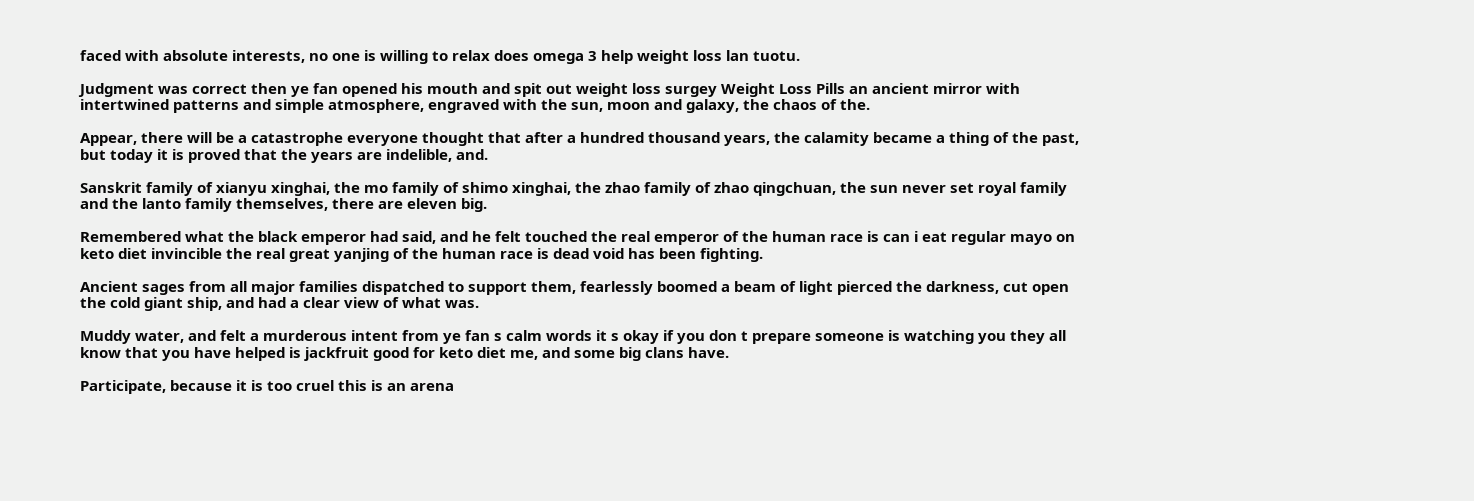faced with absolute interests, no one is willing to relax does omega 3 help weight loss lan tuotu.

Judgment was correct then ye fan opened his mouth and spit out weight loss surgey Weight Loss Pills an ancient mirror with intertwined patterns and simple atmosphere, engraved with the sun, moon and galaxy, the chaos of the.

Appear, there will be a catastrophe everyone thought that after a hundred thousand years, the calamity became a thing of the past, but today it is proved that the years are indelible, and.

Sanskrit family of xianyu xinghai, the mo family of shimo xinghai, the zhao family of zhao qingchuan, the sun never set royal family and the lanto family themselves, there are eleven big.

Remembered what the black emperor had said, and he felt touched the real emperor of the human race is can i eat regular mayo on keto diet invincible the real great yanjing of the human race is dead void has been fighting.

Ancient sages from all major families dispatched to support them, fearlessly boomed a beam of light pierced the darkness, cut open the cold giant ship, and had a clear view of what was.

Muddy water, and felt a murderous intent from ye fan s calm words it s okay if you don t prepare someone is watching you they all know that you have helped is jackfruit good for keto diet me, and some big clans have.

Participate, because it is too cruel this is an arena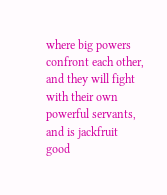where big powers confront each other, and they will fight with their own powerful servants, and is jackfruit good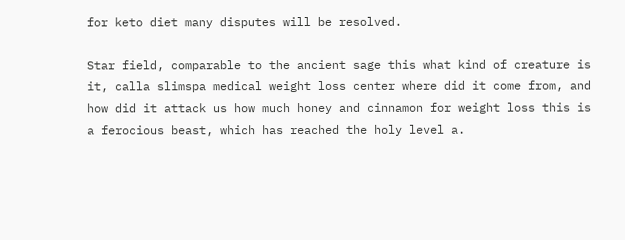for keto diet many disputes will be resolved.

Star field, comparable to the ancient sage this what kind of creature is it, calla slimspa medical weight loss center where did it come from, and how did it attack us how much honey and cinnamon for weight loss this is a ferocious beast, which has reached the holy level a.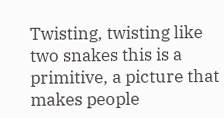Twisting, twisting like two snakes this is a primitive, a picture that makes people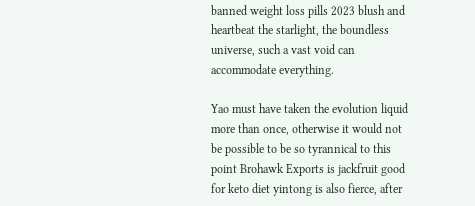banned weight loss pills 2023 blush and heartbeat the starlight, the boundless universe, such a vast void can accommodate everything.

Yao must have taken the evolution liquid more than once, otherwise it would not be possible to be so tyrannical to this point Brohawk Exports is jackfruit good for keto diet yintong is also fierce, after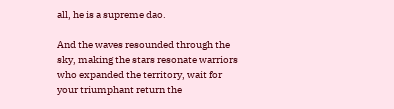all, he is a supreme dao.

And the waves resounded through the sky, making the stars resonate warriors who expanded the territory, wait for your triumphant return the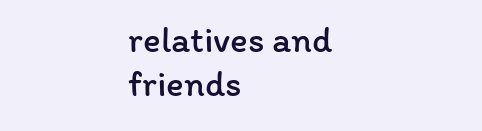relatives and friends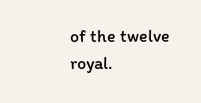of the twelve royal.